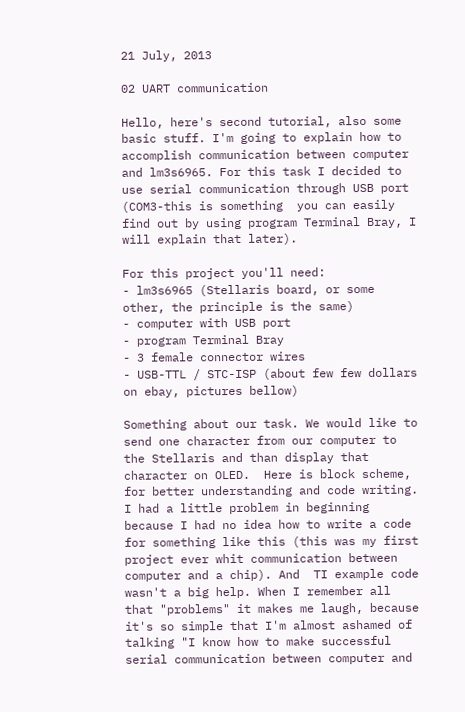21 July, 2013

02 UART communication

Hello, here's second tutorial, also some basic stuff. I'm going to explain how to accomplish communication between computer and lm3s6965. For this task I decided to use serial communication through USB port (COM3-this is something  you can easily find out by using program Terminal Bray, I will explain that later).

For this project you'll need:
- lm3s6965 (Stellaris board, or some other, the principle is the same)
- computer with USB port
- program Terminal Bray
- 3 female connector wires
- USB-TTL / STC-ISP (about few few dollars on ebay, pictures bellow)

Something about our task. We would like to send one character from our computer to the Stellaris and than display that character on OLED.  Here is block scheme, for better understanding and code writing.
I had a little problem in beginning because I had no idea how to write a code for something like this (this was my first project ever whit communication between computer and a chip). And  TI example code wasn't a big help. When I remember all that "problems" it makes me laugh, because it's so simple that I'm almost ashamed of talking "I know how to make successful serial communication between computer and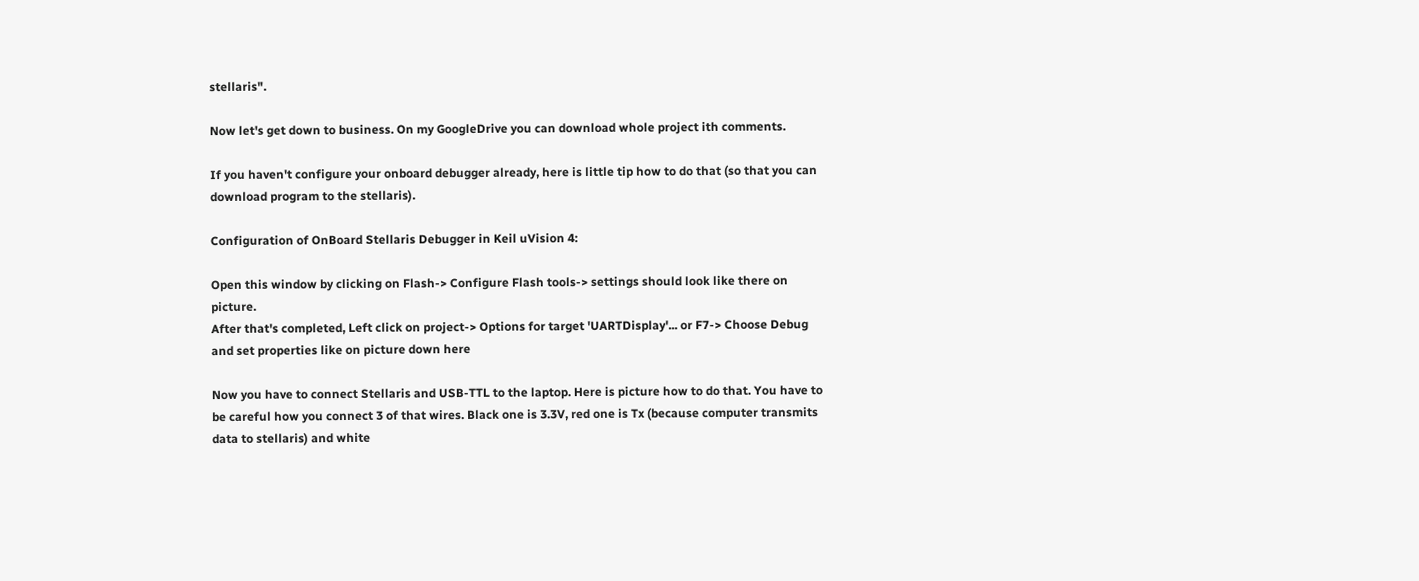stellaris".

Now let's get down to business. On my GoogleDrive you can download whole project ith comments.

If you haven't configure your onboard debugger already, here is little tip how to do that (so that you can download program to the stellaris).

Configuration of OnBoard Stellaris Debugger in Keil uVision 4:

Open this window by clicking on Flash-> Configure Flash tools-> settings should look like there on picture.
After that's completed, Left click on project-> Options for target 'UARTDisplay'... or F7-> Choose Debug and set properties like on picture down here

Now you have to connect Stellaris and USB-TTL to the laptop. Here is picture how to do that. You have to be careful how you connect 3 of that wires. Black one is 3.3V, red one is Tx (because computer transmits data to stellaris) and white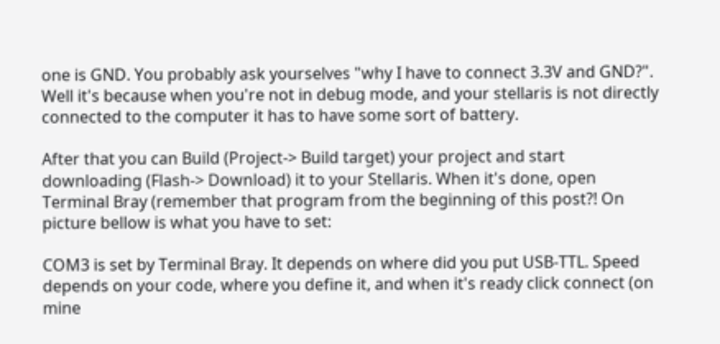one is GND. You probably ask yourselves "why I have to connect 3.3V and GND?". Well it's because when you're not in debug mode, and your stellaris is not directly connected to the computer it has to have some sort of battery.

After that you can Build (Project-> Build target) your project and start downloading (Flash-> Download) it to your Stellaris. When it's done, open Terminal Bray (remember that program from the beginning of this post?! On picture bellow is what you have to set:

COM3 is set by Terminal Bray. It depends on where did you put USB-TTL. Speed depends on your code, where you define it, and when it's ready click connect (on mine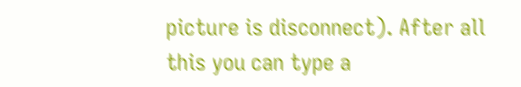picture is disconnect). After all this you can type a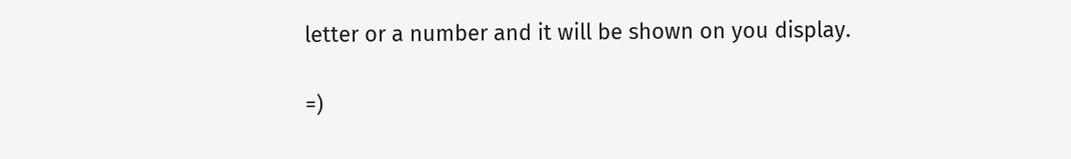letter or a number and it will be shown on you display.

=)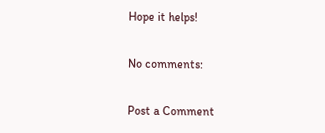Hope it helps!

No comments:

Post a Comment